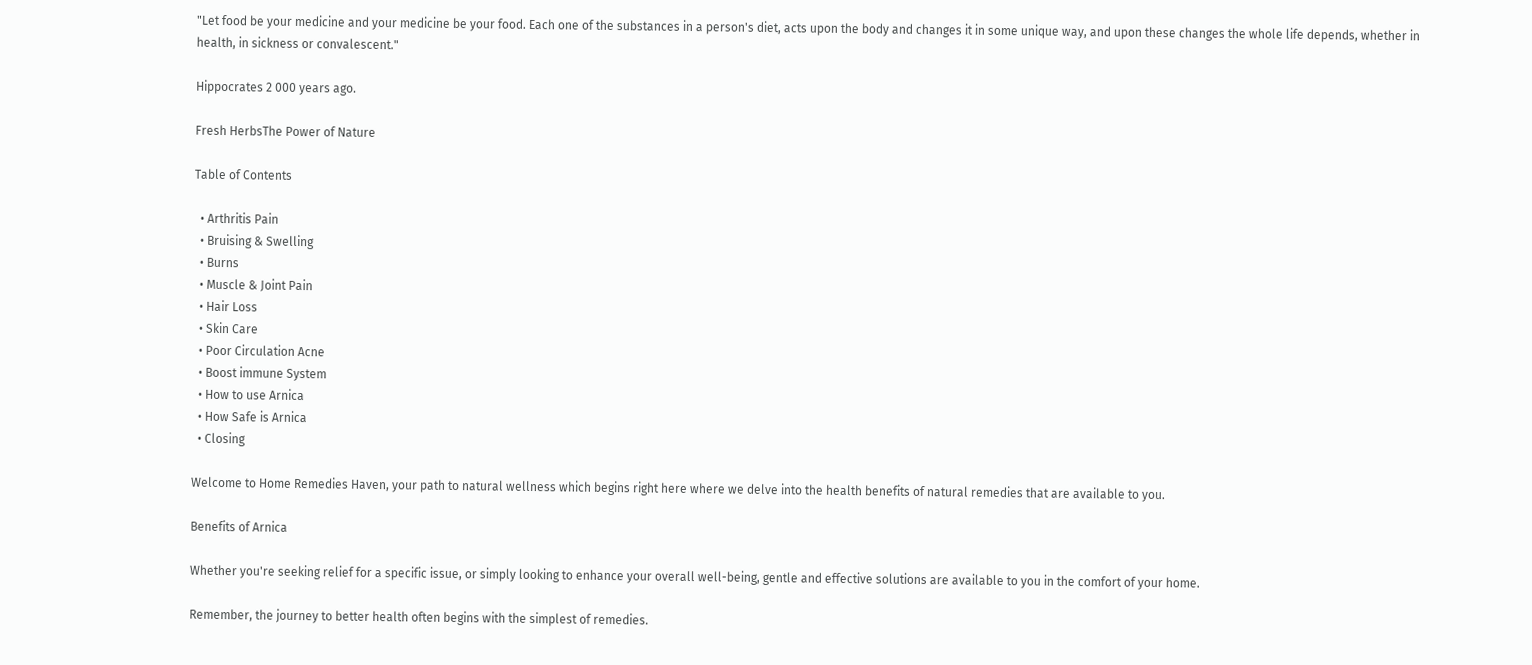"Let food be your medicine and your medicine be your food. Each one of the substances in a person's diet, acts upon the body and changes it in some unique way, and upon these changes the whole life depends, whether in health, in sickness or convalescent."

Hippocrates 2 000 years ago.

Fresh HerbsThe Power of Nature

Table of Contents

  • Arthritis Pain
  • Bruising & Swelling
  • Burns
  • Muscle & Joint Pain
  • Hair Loss
  • Skin Care
  • Poor Circulation Acne
  • Boost immune System
  • How to use Arnica
  • How Safe is Arnica
  • Closing

Welcome to Home Remedies Haven, your path to natural wellness which begins right here where we delve into the health benefits of natural remedies that are available to you.

Benefits of Arnica

Whether you're seeking relief for a specific issue, or simply looking to enhance your overall well-being, gentle and effective solutions are available to you in the comfort of your home.

Remember, the journey to better health often begins with the simplest of remedies.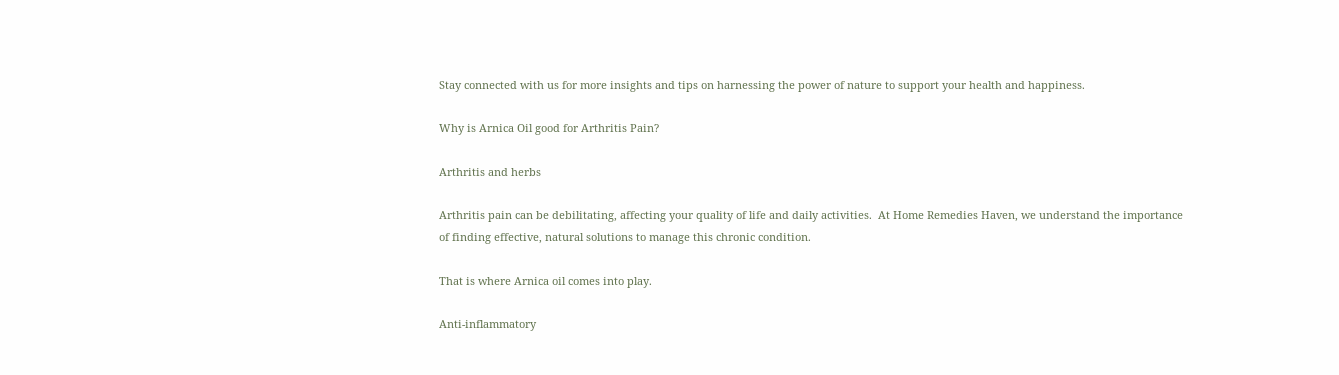Stay connected with us for more insights and tips on harnessing the power of nature to support your health and happiness.

Why is Arnica Oil good for Arthritis Pain?

Arthritis and herbs

Arthritis pain can be debilitating, affecting your quality of life and daily activities.  At Home Remedies Haven, we understand the importance of finding effective, natural solutions to manage this chronic condition.

That is where Arnica oil comes into play.

Anti-inflammatory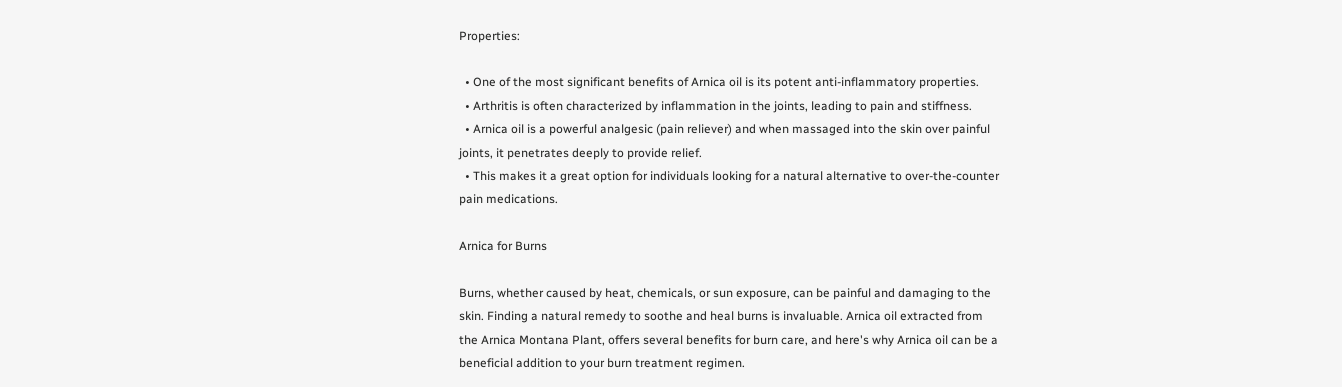Properties:

  • One of the most significant benefits of Arnica oil is its potent anti-inflammatory properties.
  • Arthritis is often characterized by inflammation in the joints, leading to pain and stiffness.
  • Arnica oil is a powerful analgesic (pain reliever) and when massaged into the skin over painful joints, it penetrates deeply to provide relief.
  • This makes it a great option for individuals looking for a natural alternative to over-the-counter pain medications.

Arnica for Burns

Burns, whether caused by heat, chemicals, or sun exposure, can be painful and damaging to the skin. Finding a natural remedy to soothe and heal burns is invaluable. Arnica oil extracted from the Arnica Montana Plant, offers several benefits for burn care, and here's why Arnica oil can be a beneficial addition to your burn treatment regimen.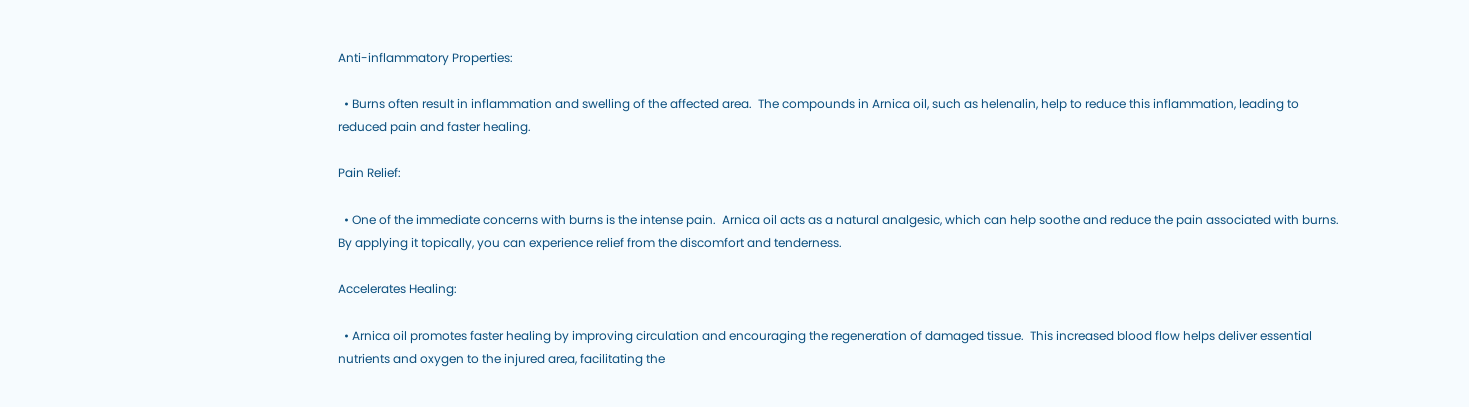Anti-inflammatory Properties:

  • Burns often result in inflammation and swelling of the affected area.  The compounds in Arnica oil, such as helenalin, help to reduce this inflammation, leading to reduced pain and faster healing.

Pain Relief:

  • One of the immediate concerns with burns is the intense pain.  Arnica oil acts as a natural analgesic, which can help soothe and reduce the pain associated with burns. By applying it topically, you can experience relief from the discomfort and tenderness.

Accelerates Healing:

  • Arnica oil promotes faster healing by improving circulation and encouraging the regeneration of damaged tissue.  This increased blood flow helps deliver essential nutrients and oxygen to the injured area, facilitating the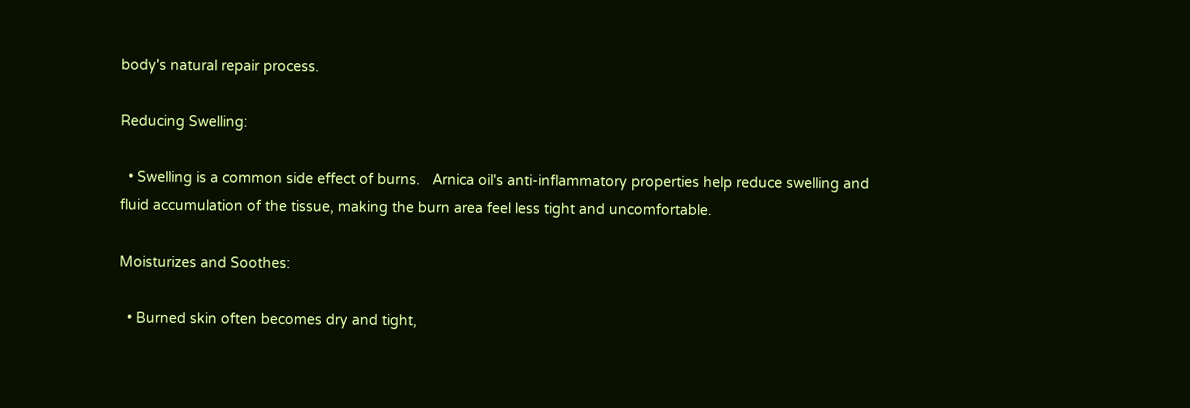body's natural repair process.

Reducing Swelling:

  • Swelling is a common side effect of burns.   Arnica oil's anti-inflammatory properties help reduce swelling and fluid accumulation of the tissue, making the burn area feel less tight and uncomfortable.

Moisturizes and Soothes:

  • Burned skin often becomes dry and tight,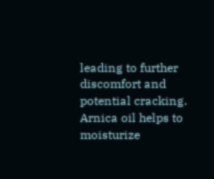leading to further discomfort and potential cracking.  Arnica oil helps to moisturize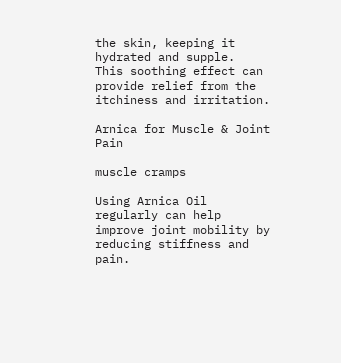the skin, keeping it hydrated and supple.  This soothing effect can provide relief from the itchiness and irritation.

Arnica for Muscle & Joint Pain

muscle cramps

Using Arnica Oil regularly can help improve joint mobility by reducing stiffness and pain.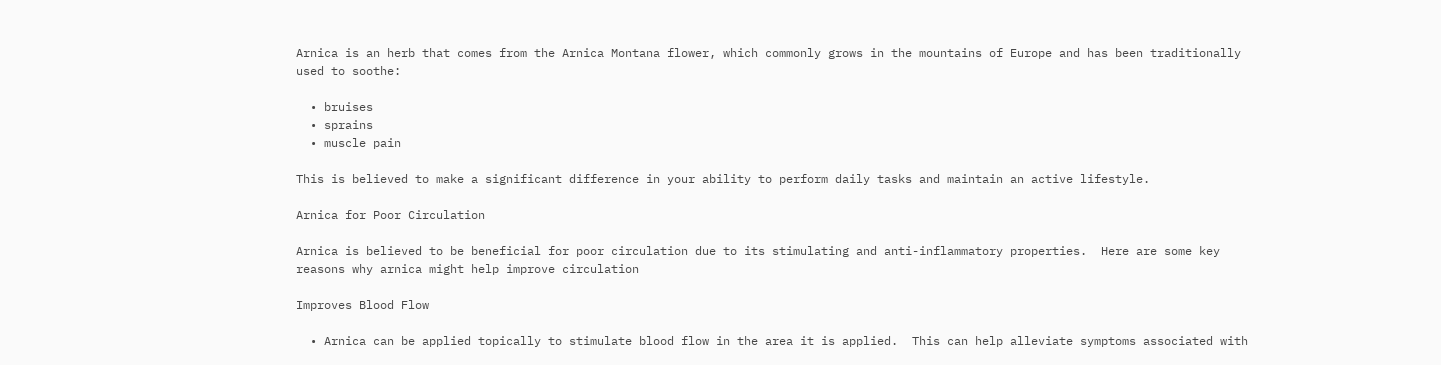Arnica is an herb that comes from the Arnica Montana flower, which commonly grows in the mountains of Europe and has been traditionally used to soothe:

  • bruises
  • sprains
  • muscle pain

This is believed to make a significant difference in your ability to perform daily tasks and maintain an active lifestyle.

Arnica for Poor Circulation

Arnica is believed to be beneficial for poor circulation due to its stimulating and anti-inflammatory properties.  Here are some key reasons why arnica might help improve circulation

Improves Blood Flow

  • Arnica can be applied topically to stimulate blood flow in the area it is applied.  This can help alleviate symptoms associated with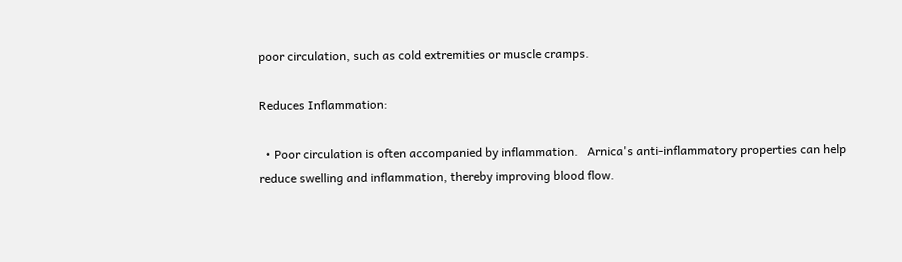poor circulation, such as cold extremities or muscle cramps.

Reduces Inflammation:

  • Poor circulation is often accompanied by inflammation.   Arnica's anti-inflammatory properties can help reduce swelling and inflammation, thereby improving blood flow.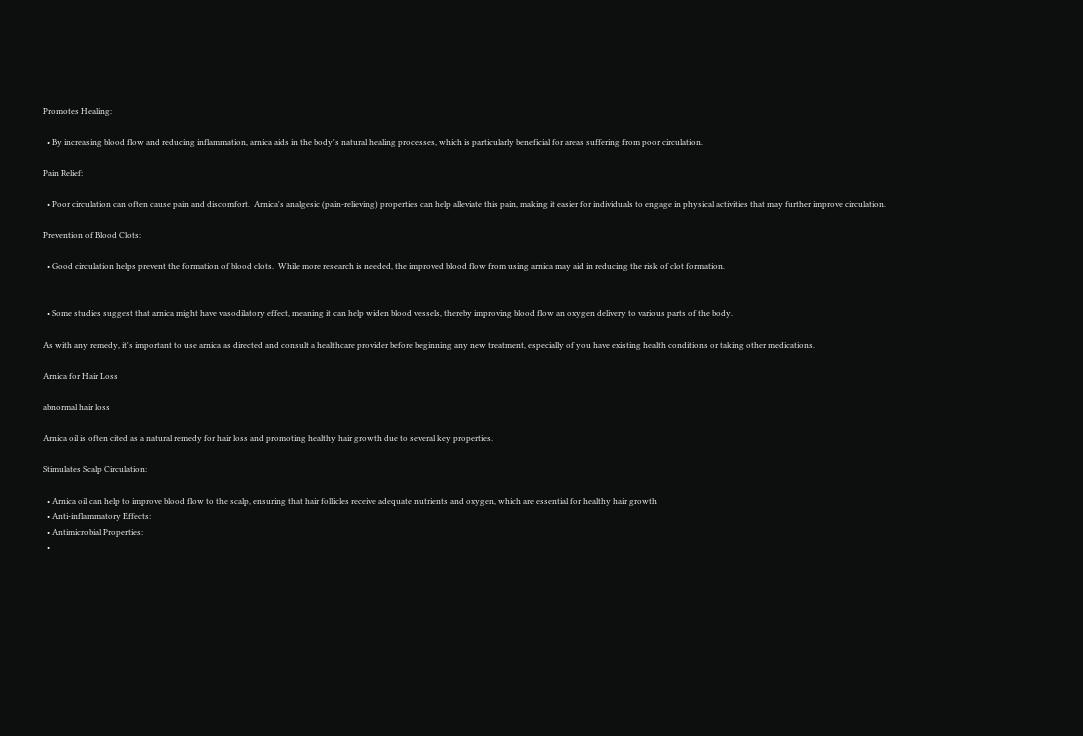Promotes Healing:

  • By increasing blood flow and reducing inflammation, arnica aids in the body's natural healing processes, which is particularly beneficial for areas suffering from poor circulation.

Pain Relief:

  • Poor circulation can often cause pain and discomfort.  Arnica's analgesic (pain-relieving) properties can help alleviate this pain, making it easier for individuals to engage in physical activities that may further improve circulation.

Prevention of Blood Clots:

  • Good circulation helps prevent the formation of blood clots.  While more research is needed, the improved blood flow from using arnica may aid in reducing the risk of clot formation.


  • Some studies suggest that arnica might have vasodilatory effect, meaning it can help widen blood vessels, thereby improving blood flow an oxygen delivery to various parts of the body.

As with any remedy, it's important to use arnica as directed and consult a healthcare provider before beginning any new treatment, especially of you have existing health conditions or taking other medications.

Arnica for Hair Loss

abnormal hair loss

Arnica oil is often cited as a natural remedy for hair loss and promoting healthy hair growth due to several key properties.

Stimulates Scalp Circulation:

  • Arnica oil can help to improve blood flow to the scalp, ensuring that hair follicles receive adequate nutrients and oxygen, which are essential for healthy hair growth
  • Anti-inflammatory Effects:
  • Antimicrobial Properties:
  •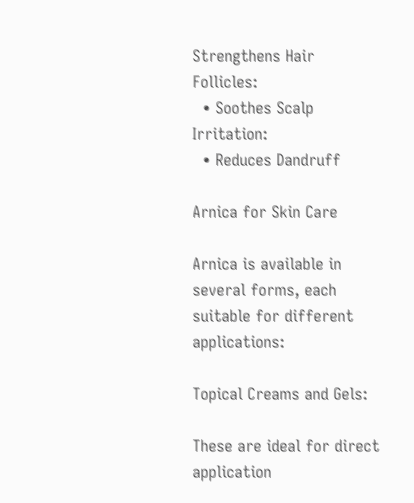Strengthens Hair Follicles:
  • Soothes Scalp Irritation:
  • Reduces Dandruff

Arnica for Skin Care

Arnica is available in several forms, each suitable for different applications:

Topical Creams and Gels:

These are ideal for direct application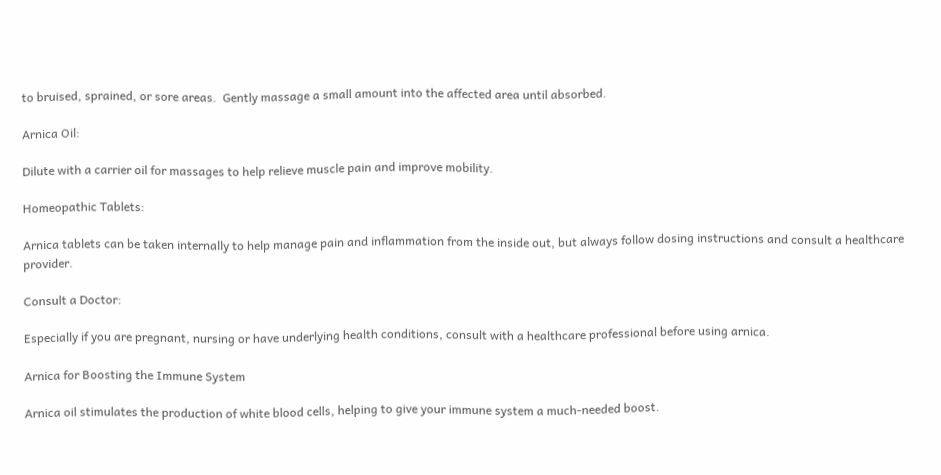to bruised, sprained, or sore areas.  Gently massage a small amount into the affected area until absorbed.

Arnica Oil:

Dilute with a carrier oil for massages to help relieve muscle pain and improve mobility.

Homeopathic Tablets:

Arnica tablets can be taken internally to help manage pain and inflammation from the inside out, but always follow dosing instructions and consult a healthcare provider.

Consult a Doctor:

Especially if you are pregnant, nursing or have underlying health conditions, consult with a healthcare professional before using arnica.

Arnica for Boosting the Immune System

Arnica oil stimulates the production of white blood cells, helping to give your immune system a much-needed boost.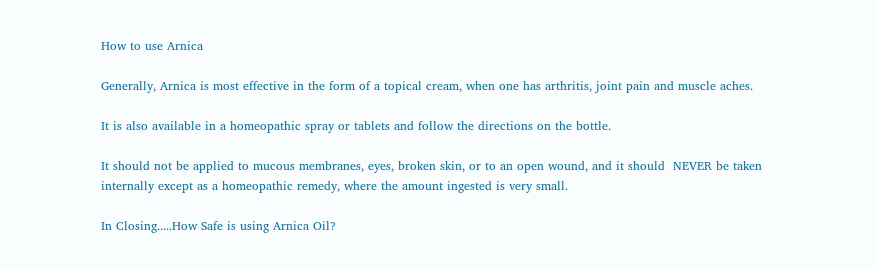How to use Arnica

Generally, Arnica is most effective in the form of a topical cream, when one has arthritis, joint pain and muscle aches.

It is also available in a homeopathic spray or tablets and follow the directions on the bottle.

It should not be applied to mucous membranes, eyes, broken skin, or to an open wound, and it should  NEVER be taken internally except as a homeopathic remedy, where the amount ingested is very small.

In Closing.....How Safe is using Arnica Oil?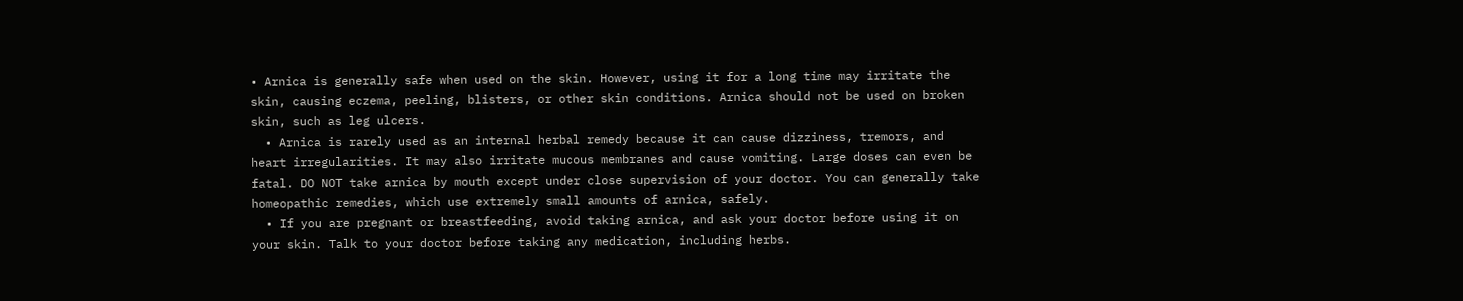• Arnica is generally safe when used on the skin. However, using it for a long time may irritate the skin, causing eczema, peeling, blisters, or other skin conditions. Arnica should not be used on broken skin, such as leg ulcers.
  • Arnica is rarely used as an internal herbal remedy because it can cause dizziness, tremors, and heart irregularities. It may also irritate mucous membranes and cause vomiting. Large doses can even be fatal. DO NOT take arnica by mouth except under close supervision of your doctor. You can generally take homeopathic remedies, which use extremely small amounts of arnica, safely.
  • If you are pregnant or breastfeeding, avoid taking arnica, and ask your doctor before using it on your skin. Talk to your doctor before taking any medication, including herbs.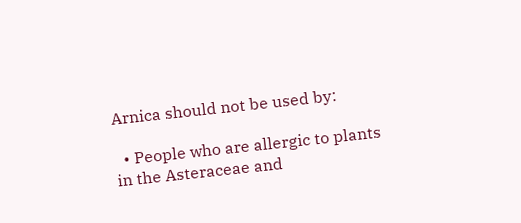Arnica should not be used by:

  • People who are allergic to plants in the Asteraceae and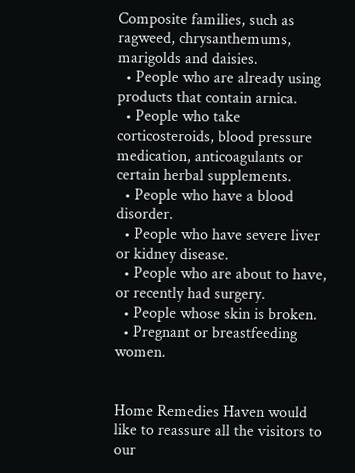Composite families, such as ragweed, chrysanthemums, marigolds and daisies.
  • People who are already using products that contain arnica.
  • People who take corticosteroids, blood pressure medication, anticoagulants or certain herbal supplements.
  • People who have a blood disorder.
  • People who have severe liver or kidney disease.
  • People who are about to have, or recently had surgery.
  • People whose skin is broken.
  • Pregnant or breastfeeding women.


Home Remedies Haven would like to reassure all the visitors to our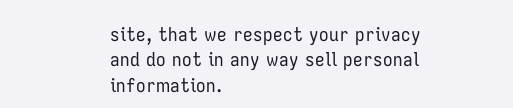site, that we respect your privacy and do not in any way sell personal information.